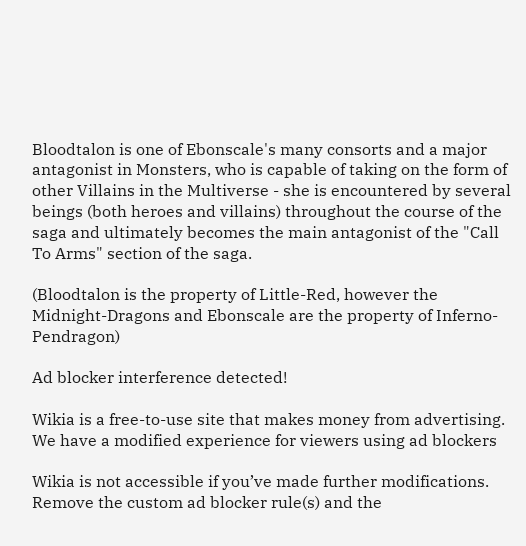Bloodtalon is one of Ebonscale's many consorts and a major antagonist in Monsters, who is capable of taking on the form of other Villains in the Multiverse - she is encountered by several beings (both heroes and villains) throughout the course of the saga and ultimately becomes the main antagonist of the "Call To Arms" section of the saga.

(Bloodtalon is the property of Little-Red, however the Midnight-Dragons and Ebonscale are the property of Inferno-Pendragon)

Ad blocker interference detected!

Wikia is a free-to-use site that makes money from advertising. We have a modified experience for viewers using ad blockers

Wikia is not accessible if you’ve made further modifications. Remove the custom ad blocker rule(s) and the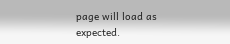page will load as expected.